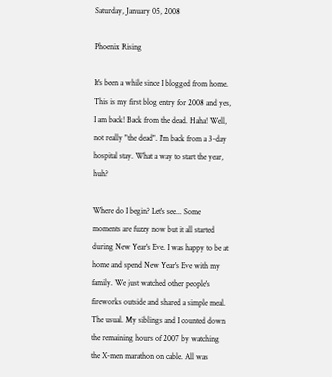Saturday, January 05, 2008

Phoenix Rising

It's been a while since I blogged from home. This is my first blog entry for 2008 and yes, I am back! Back from the dead. Haha! Well, not really "the dead". I'm back from a 3-day hospital stay. What a way to start the year, huh?

Where do I begin? Let's see... Some moments are fuzzy now but it all started during New Year's Eve. I was happy to be at home and spend New Year's Eve with my family. We just watched other people's fireworks outside and shared a simple meal. The usual. My siblings and I counted down the remaining hours of 2007 by watching the X-men marathon on cable. All was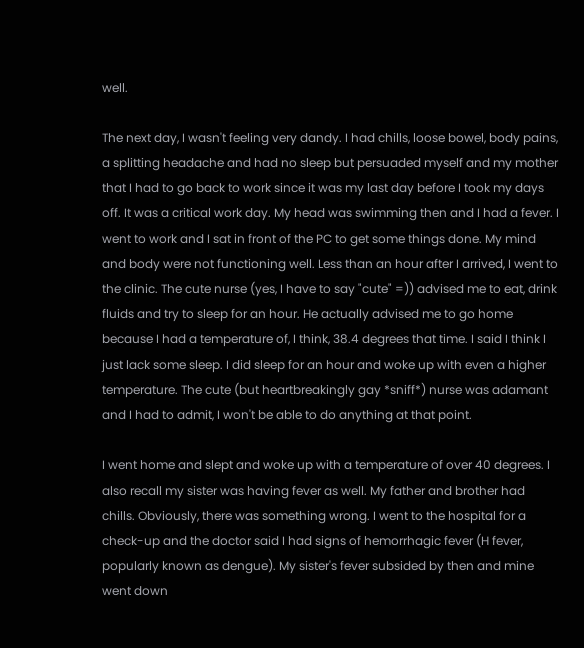well.

The next day, I wasn't feeling very dandy. I had chills, loose bowel, body pains, a splitting headache and had no sleep but persuaded myself and my mother that I had to go back to work since it was my last day before I took my days off. It was a critical work day. My head was swimming then and I had a fever. I went to work and I sat in front of the PC to get some things done. My mind and body were not functioning well. Less than an hour after I arrived, I went to the clinic. The cute nurse (yes, I have to say "cute" =)) advised me to eat, drink fluids and try to sleep for an hour. He actually advised me to go home because I had a temperature of, I think, 38.4 degrees that time. I said I think I just lack some sleep. I did sleep for an hour and woke up with even a higher temperature. The cute (but heartbreakingly gay *sniff*) nurse was adamant and I had to admit, I won't be able to do anything at that point.

I went home and slept and woke up with a temperature of over 40 degrees. I also recall my sister was having fever as well. My father and brother had chills. Obviously, there was something wrong. I went to the hospital for a check-up and the doctor said I had signs of hemorrhagic fever (H fever, popularly known as dengue). My sister's fever subsided by then and mine went down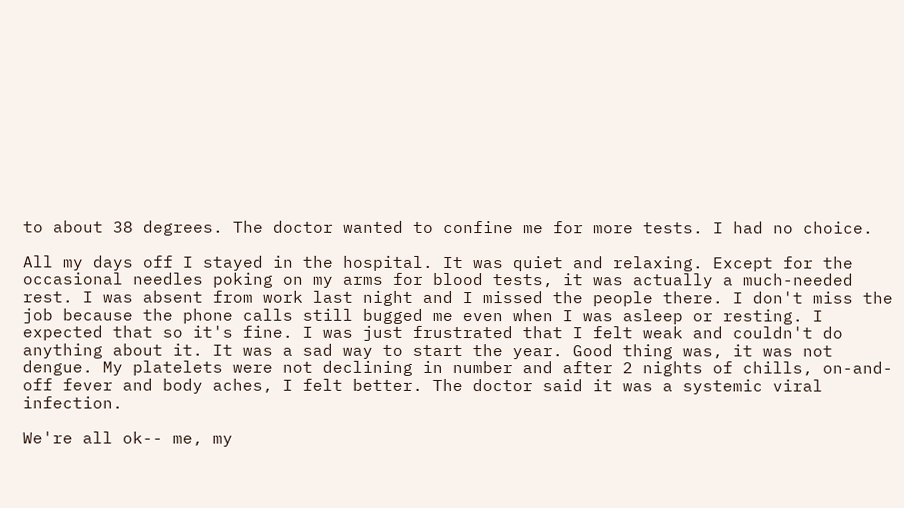to about 38 degrees. The doctor wanted to confine me for more tests. I had no choice.

All my days off I stayed in the hospital. It was quiet and relaxing. Except for the occasional needles poking on my arms for blood tests, it was actually a much-needed rest. I was absent from work last night and I missed the people there. I don't miss the job because the phone calls still bugged me even when I was asleep or resting. I expected that so it's fine. I was just frustrated that I felt weak and couldn't do anything about it. It was a sad way to start the year. Good thing was, it was not dengue. My platelets were not declining in number and after 2 nights of chills, on-and-off fever and body aches, I felt better. The doctor said it was a systemic viral infection.

We're all ok-- me, my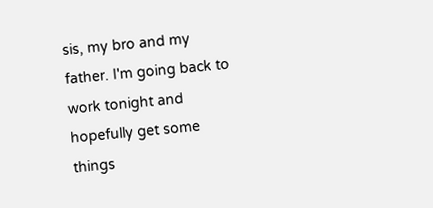sis, my bro and my father. I'm going back to work tonight and hopefully get some things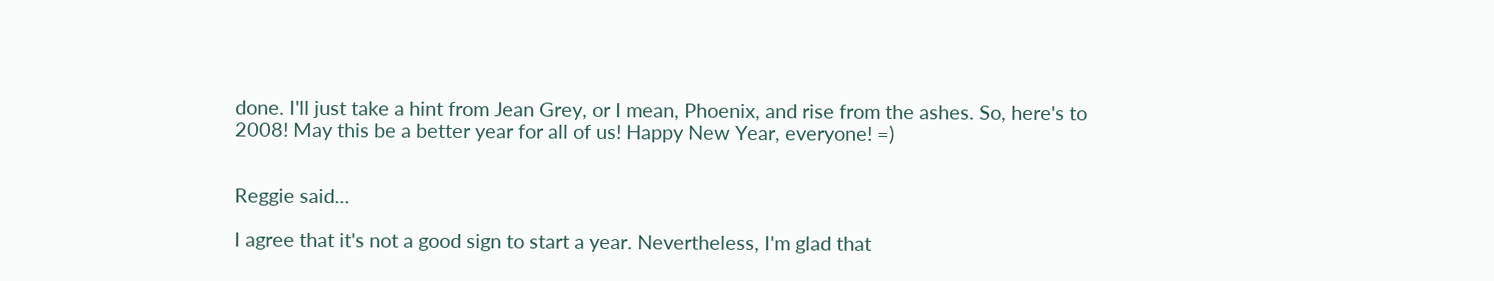done. I'll just take a hint from Jean Grey, or I mean, Phoenix, and rise from the ashes. So, here's to 2008! May this be a better year for all of us! Happy New Year, everyone! =)


Reggie said...

I agree that it's not a good sign to start a year. Nevertheless, I'm glad that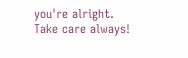you're alright. Take care always!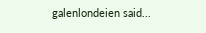galenlondeien said...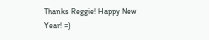Thanks Reggie! Happy New Year! =)